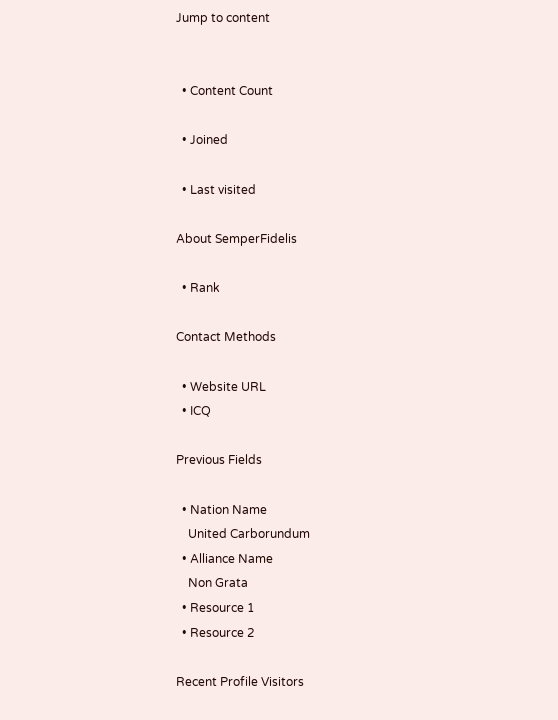Jump to content


  • Content Count

  • Joined

  • Last visited

About SemperFidelis

  • Rank

Contact Methods

  • Website URL
  • ICQ

Previous Fields

  • Nation Name
    United Carborundum
  • Alliance Name
    Non Grata
  • Resource 1
  • Resource 2

Recent Profile Visitors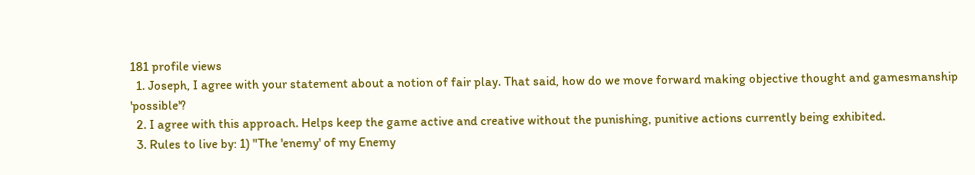181 profile views
  1. Joseph, I agree with your statement about a notion of fair play. That said, how do we move forward making objective thought and gamesmanship 'possible'?
  2. I agree with this approach. Helps keep the game active and creative without the punishing, punitive actions currently being exhibited.
  3. Rules to live by: 1) "The 'enemy' of my Enemy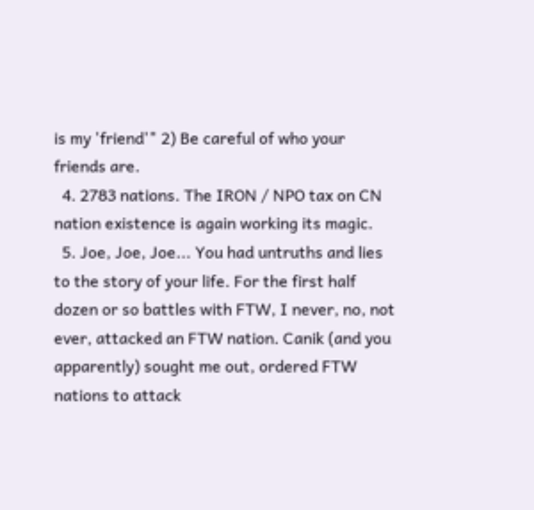is my 'friend'" 2) Be careful of who your friends are.
  4. 2783 nations. The IRON / NPO tax on CN nation existence is again working its magic.
  5. Joe, Joe, Joe... You had untruths and lies to the story of your life. For the first half dozen or so battles with FTW, I never, no, not ever, attacked an FTW nation. Canik (and you apparently) sought me out, ordered FTW nations to attack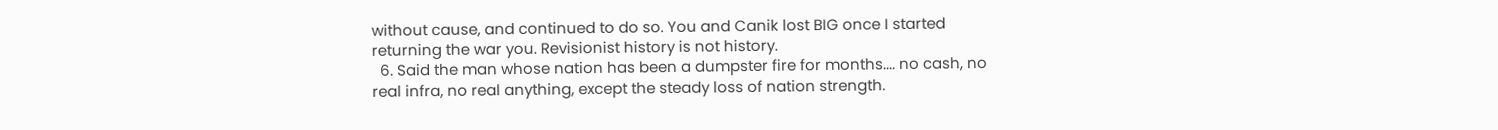without cause, and continued to do so. You and Canik lost BIG once I started returning the war you. Revisionist history is not history.
  6. Said the man whose nation has been a dumpster fire for months.... no cash, no real infra, no real anything, except the steady loss of nation strength.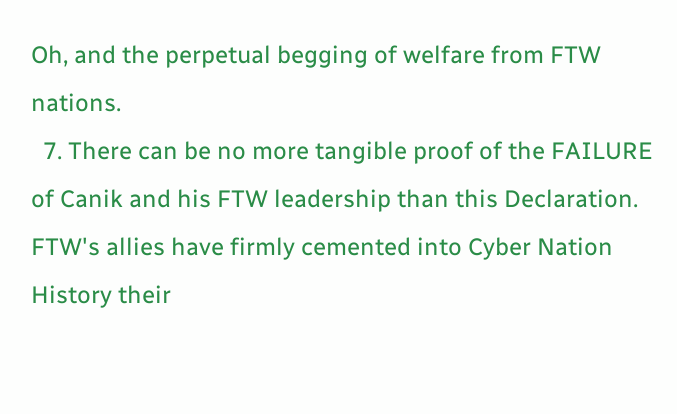Oh, and the perpetual begging of welfare from FTW nations.
  7. There can be no more tangible proof of the FAILURE of Canik and his FTW leadership than this Declaration. FTW's allies have firmly cemented into Cyber Nation History their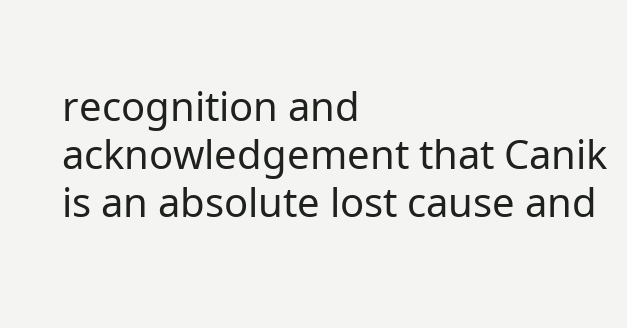recognition and acknowledgement that Canik is an absolute lost cause and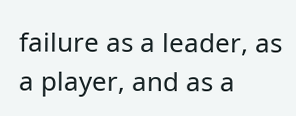failure as a leader, as a player, and as a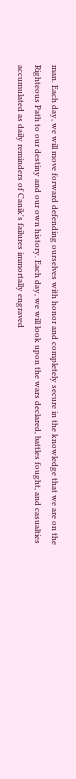man. Each day, we will move forward defending ourselves with honor and completely secure in the knowledge that we are on the Righteous Path to our destiny and our own history. Each day, we will look upon the wars declared, battles fought, and casualties accumulated as daily reminders of Canik's failures immortally engraved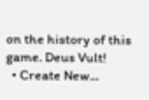on the history of this game. Deus Vult!
  • Create New...